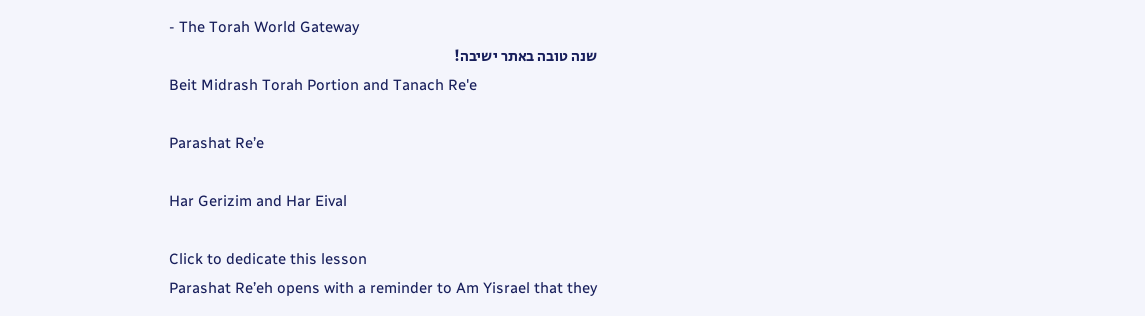- The Torah World Gateway
שנה טובה באתר ישיבה!
Beit Midrash Torah Portion and Tanach Re'e

Parashat Re’e

Har Gerizim and Har Eival

Click to dedicate this lesson
Parashat Re’eh opens with a reminder to Am Yisrael that they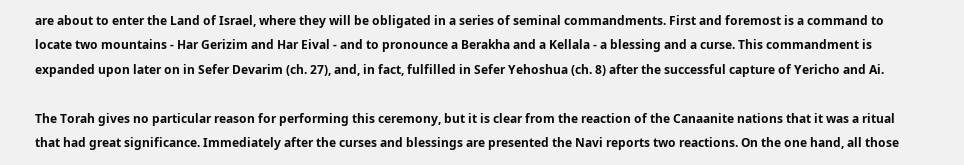are about to enter the Land of Israel, where they will be obligated in a series of seminal commandments. First and foremost is a command to locate two mountains - Har Gerizim and Har Eival - and to pronounce a Berakha and a Kellala - a blessing and a curse. This commandment is expanded upon later on in Sefer Devarim (ch. 27), and, in fact, fulfilled in Sefer Yehoshua (ch. 8) after the successful capture of Yericho and Ai.

The Torah gives no particular reason for performing this ceremony, but it is clear from the reaction of the Canaanite nations that it was a ritual that had great significance. Immediately after the curses and blessings are presented the Navi reports two reactions. On the one hand, all those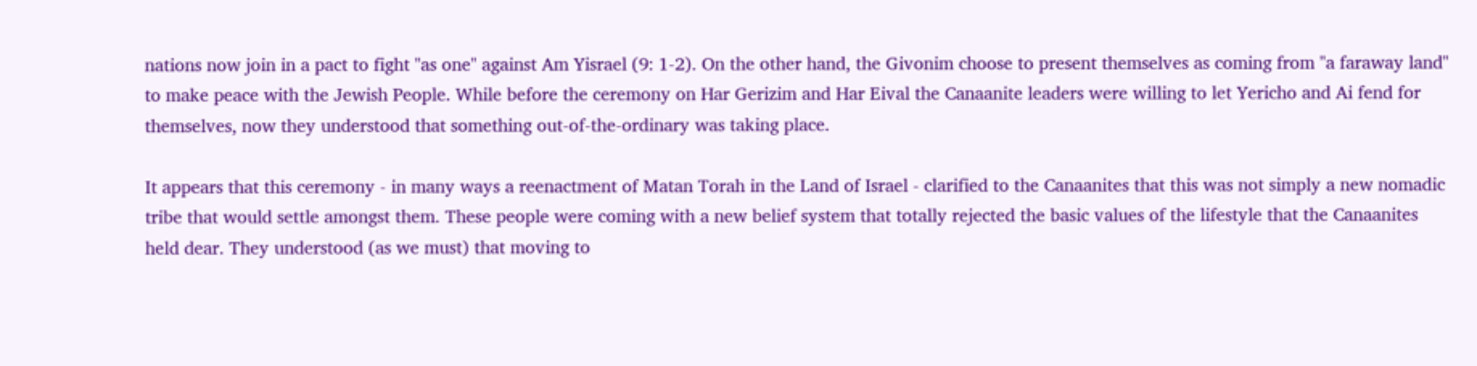nations now join in a pact to fight "as one" against Am Yisrael (9: 1-2). On the other hand, the Givonim choose to present themselves as coming from "a faraway land" to make peace with the Jewish People. While before the ceremony on Har Gerizim and Har Eival the Canaanite leaders were willing to let Yericho and Ai fend for themselves, now they understood that something out-of-the-ordinary was taking place.

It appears that this ceremony - in many ways a reenactment of Matan Torah in the Land of Israel - clarified to the Canaanites that this was not simply a new nomadic tribe that would settle amongst them. These people were coming with a new belief system that totally rejected the basic values of the lifestyle that the Canaanites held dear. They understood (as we must) that moving to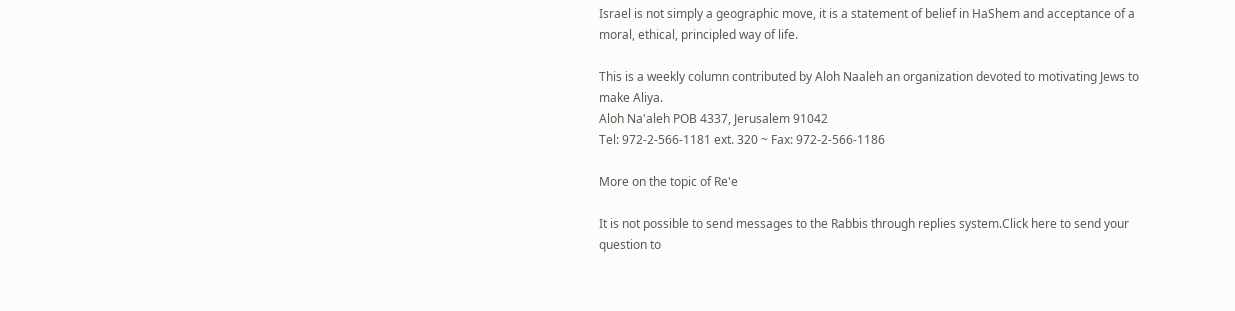Israel is not simply a geographic move, it is a statement of belief in HaShem and acceptance of a moral, ethical, principled way of life.

This is a weekly column contributed by Aloh Naaleh an organization devoted to motivating Jews to make Aliya.
Aloh Na'aleh POB 4337, Jerusalem 91042
Tel: 972-2-566-1181 ext. 320 ~ Fax: 972-2-566-1186

More on the topic of Re'e

It is not possible to send messages to the Rabbis through replies system.Click here to send your question to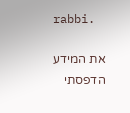rabbi.

את המידע הדפסתי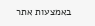באמצעות אתר